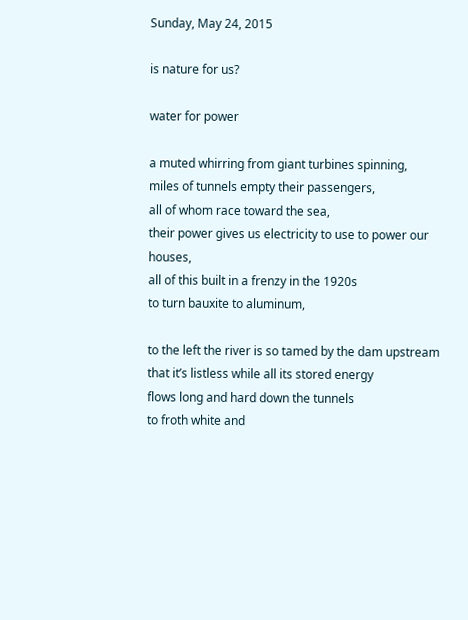Sunday, May 24, 2015

is nature for us?

water for power

a muted whirring from giant turbines spinning,
miles of tunnels empty their passengers,
all of whom race toward the sea,
their power gives us electricity to use to power our houses,
all of this built in a frenzy in the 1920s
to turn bauxite to aluminum,

to the left the river is so tamed by the dam upstream
that it’s listless while all its stored energy
flows long and hard down the tunnels
to froth white and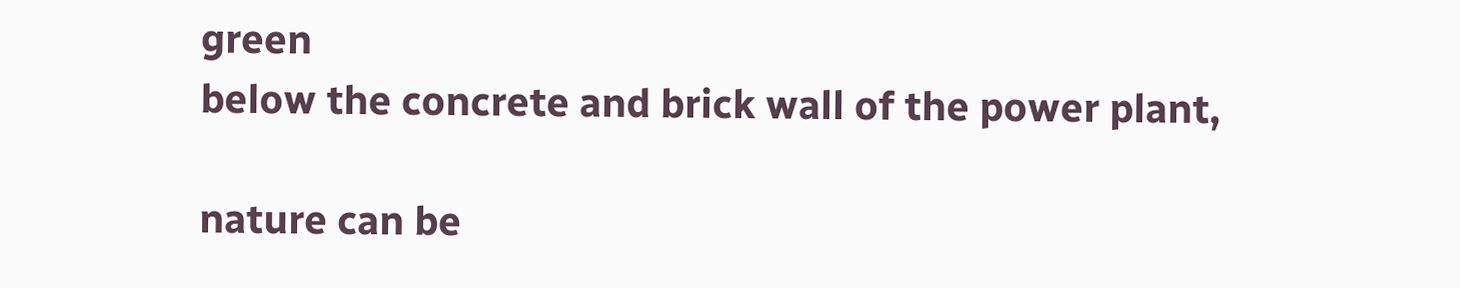green
below the concrete and brick wall of the power plant,

nature can be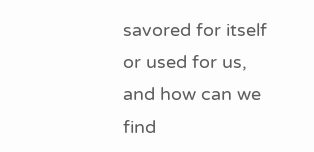savored for itself
or used for us,
and how can we find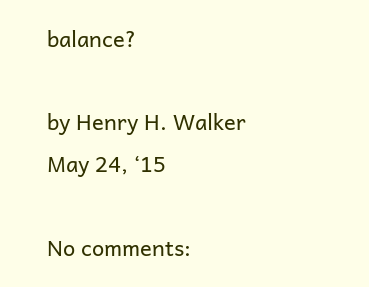balance?

by Henry H. Walker
May 24, ‘15

No comments: